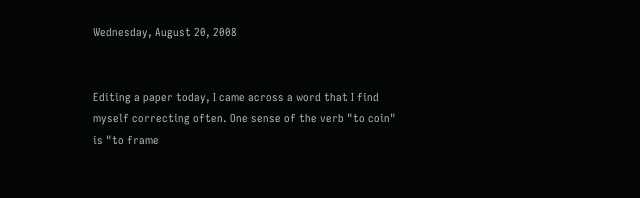Wednesday, August 20, 2008


Editing a paper today, I came across a word that I find myself correcting often. One sense of the verb "to coin" is "to frame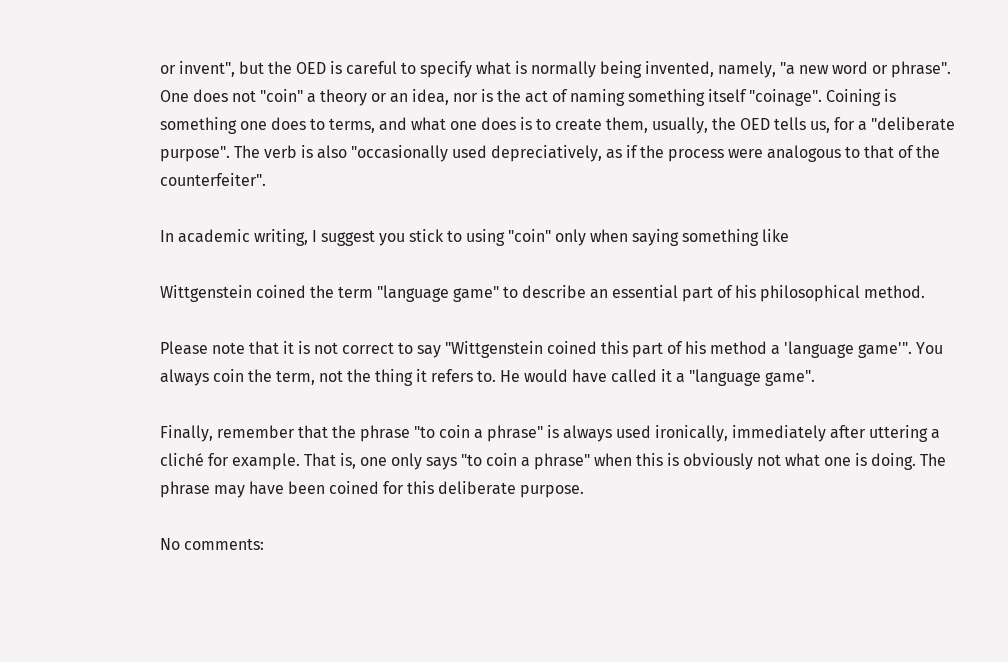or invent", but the OED is careful to specify what is normally being invented, namely, "a new word or phrase". One does not "coin" a theory or an idea, nor is the act of naming something itself "coinage". Coining is something one does to terms, and what one does is to create them, usually, the OED tells us, for a "deliberate purpose". The verb is also "occasionally used depreciatively, as if the process were analogous to that of the counterfeiter".

In academic writing, I suggest you stick to using "coin" only when saying something like

Wittgenstein coined the term "language game" to describe an essential part of his philosophical method.

Please note that it is not correct to say "Wittgenstein coined this part of his method a 'language game'". You always coin the term, not the thing it refers to. He would have called it a "language game".

Finally, remember that the phrase "to coin a phrase" is always used ironically, immediately after uttering a cliché for example. That is, one only says "to coin a phrase" when this is obviously not what one is doing. The phrase may have been coined for this deliberate purpose.

No comments: